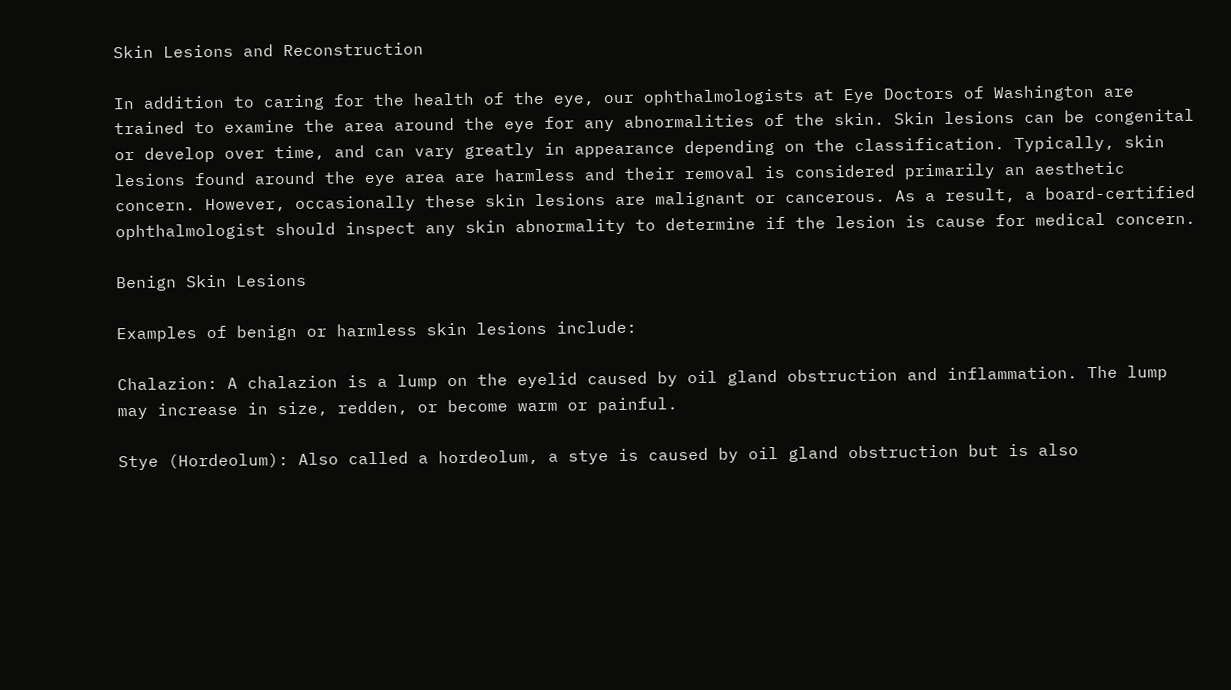Skin Lesions and Reconstruction

In addition to caring for the health of the eye, our ophthalmologists at Eye Doctors of Washington are trained to examine the area around the eye for any abnormalities of the skin. Skin lesions can be congenital or develop over time, and can vary greatly in appearance depending on the classification. Typically, skin lesions found around the eye area are harmless and their removal is considered primarily an aesthetic concern. However, occasionally these skin lesions are malignant or cancerous. As a result, a board-certified ophthalmologist should inspect any skin abnormality to determine if the lesion is cause for medical concern.

Benign Skin Lesions

Examples of benign or harmless skin lesions include:

Chalazion: A chalazion is a lump on the eyelid caused by oil gland obstruction and inflammation. The lump may increase in size, redden, or become warm or painful.

Stye (Hordeolum): Also called a hordeolum, a stye is caused by oil gland obstruction but is also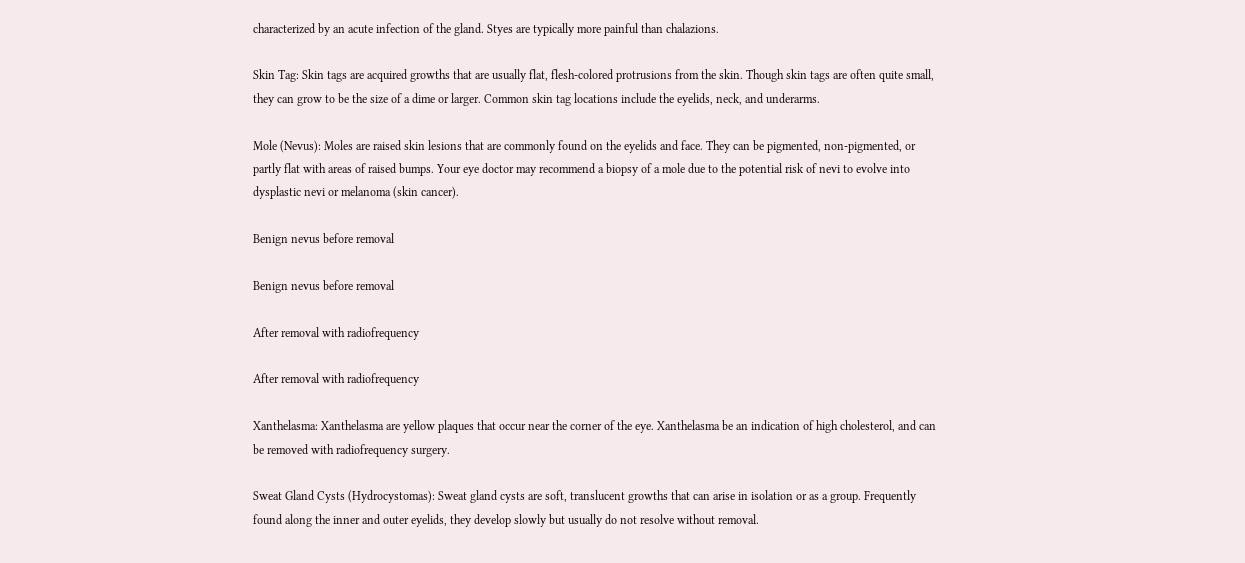characterized by an acute infection of the gland. Styes are typically more painful than chalazions.

Skin Tag: Skin tags are acquired growths that are usually flat, flesh-colored protrusions from the skin. Though skin tags are often quite small, they can grow to be the size of a dime or larger. Common skin tag locations include the eyelids, neck, and underarms.

Mole (Nevus): Moles are raised skin lesions that are commonly found on the eyelids and face. They can be pigmented, non-pigmented, or partly flat with areas of raised bumps. Your eye doctor may recommend a biopsy of a mole due to the potential risk of nevi to evolve into dysplastic nevi or melanoma (skin cancer).

Benign nevus before removal

Benign nevus before removal

After removal with radiofrequency

After removal with radiofrequency

Xanthelasma: Xanthelasma are yellow plaques that occur near the corner of the eye. Xanthelasma be an indication of high cholesterol, and can be removed with radiofrequency surgery.

Sweat Gland Cysts (Hydrocystomas): Sweat gland cysts are soft, translucent growths that can arise in isolation or as a group. Frequently found along the inner and outer eyelids, they develop slowly but usually do not resolve without removal.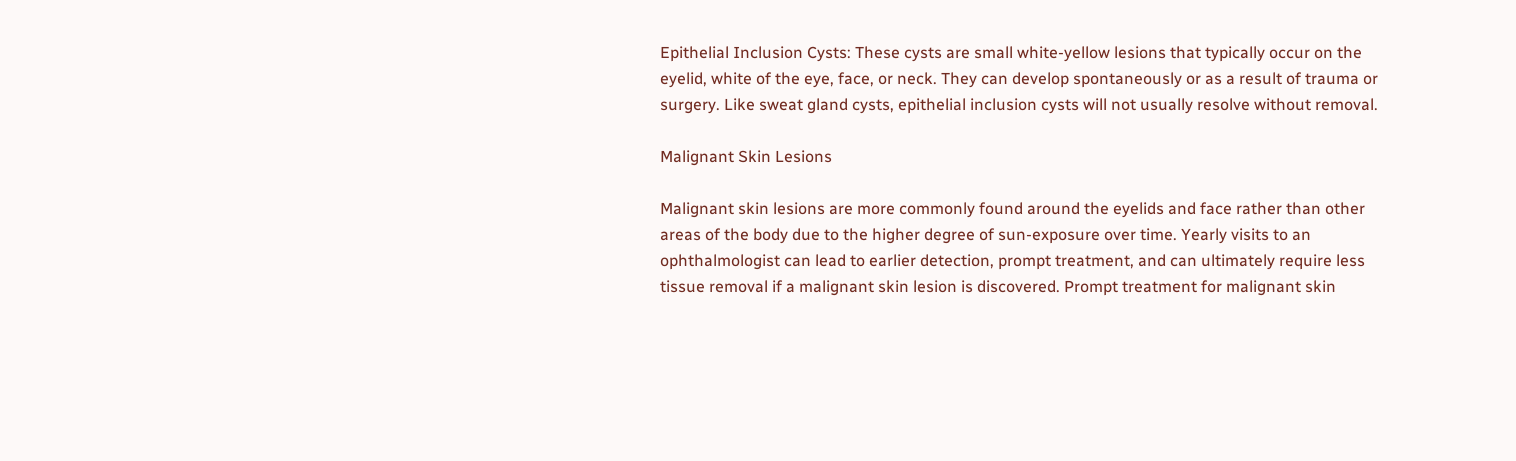Epithelial Inclusion Cysts: These cysts are small white-yellow lesions that typically occur on the eyelid, white of the eye, face, or neck. They can develop spontaneously or as a result of trauma or surgery. Like sweat gland cysts, epithelial inclusion cysts will not usually resolve without removal.

Malignant Skin Lesions

Malignant skin lesions are more commonly found around the eyelids and face rather than other areas of the body due to the higher degree of sun-exposure over time. Yearly visits to an ophthalmologist can lead to earlier detection, prompt treatment, and can ultimately require less tissue removal if a malignant skin lesion is discovered. Prompt treatment for malignant skin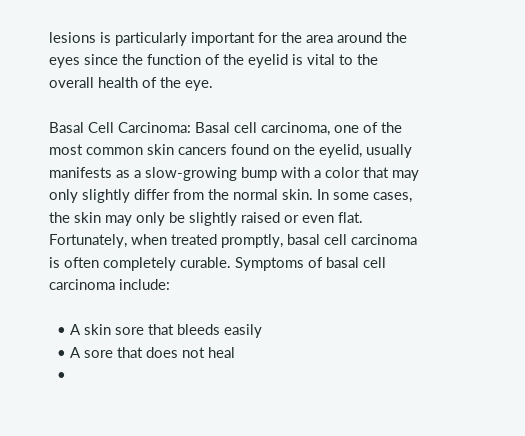lesions is particularly important for the area around the eyes since the function of the eyelid is vital to the overall health of the eye.

Basal Cell Carcinoma: Basal cell carcinoma, one of the most common skin cancers found on the eyelid, usually manifests as a slow-growing bump with a color that may only slightly differ from the normal skin. In some cases, the skin may only be slightly raised or even flat. Fortunately, when treated promptly, basal cell carcinoma is often completely curable. Symptoms of basal cell carcinoma include:

  • A skin sore that bleeds easily
  • A sore that does not heal
  •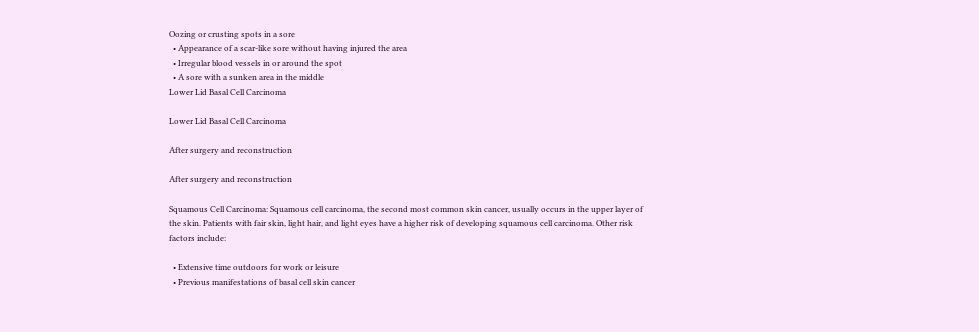Oozing or crusting spots in a sore
  • Appearance of a scar-like sore without having injured the area
  • Irregular blood vessels in or around the spot
  • A sore with a sunken area in the middle
Lower Lid Basal Cell Carcinoma

Lower Lid Basal Cell Carcinoma

After surgery and reconstruction

After surgery and reconstruction

Squamous Cell Carcinoma: Squamous cell carcinoma, the second most common skin cancer, usually occurs in the upper layer of the skin. Patients with fair skin, light hair, and light eyes have a higher risk of developing squamous cell carcinoma. Other risk factors include:

  • Extensive time outdoors for work or leisure
  • Previous manifestations of basal cell skin cancer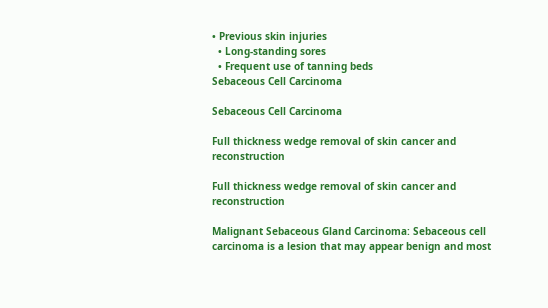• Previous skin injuries
  • Long-standing sores
  • Frequent use of tanning beds
Sebaceous Cell Carcinoma

Sebaceous Cell Carcinoma

Full thickness wedge removal of skin cancer and reconstruction

Full thickness wedge removal of skin cancer and reconstruction

Malignant Sebaceous Gland Carcinoma: Sebaceous cell carcinoma is a lesion that may appear benign and most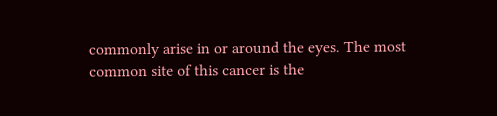commonly arise in or around the eyes. The most common site of this cancer is the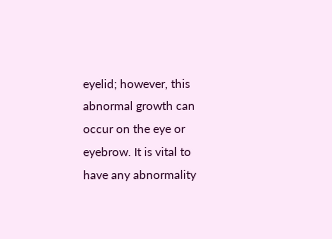eyelid; however, this abnormal growth can occur on the eye or eyebrow. It is vital to have any abnormality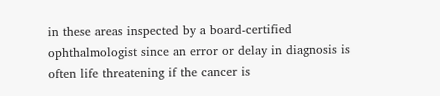in these areas inspected by a board-certified ophthalmologist since an error or delay in diagnosis is often life threatening if the cancer is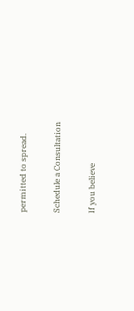permitted to spread.

Schedule a Consultation

If you believe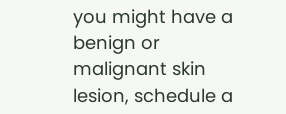you might have a benign or malignant skin lesion, schedule a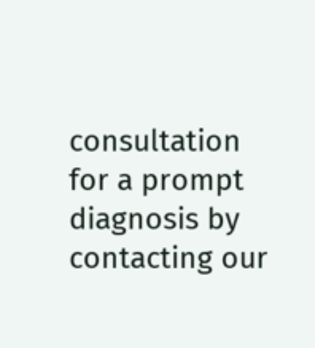consultation for a prompt diagnosis by contacting our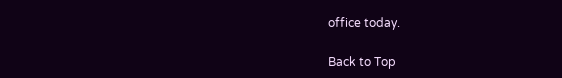office today.

Back to Top